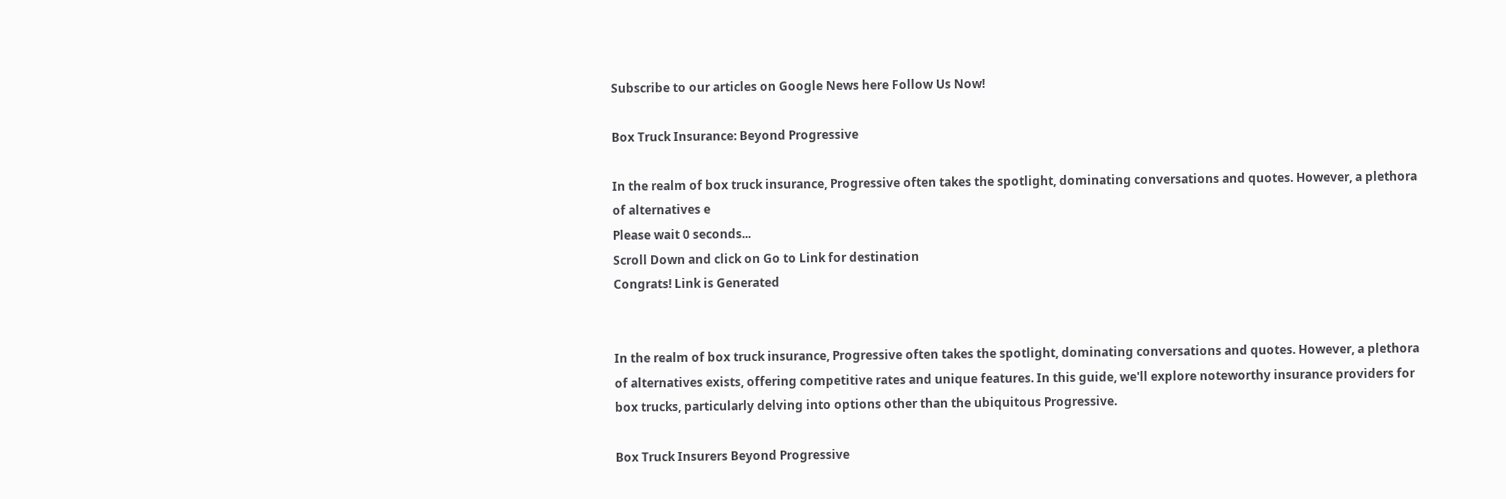Subscribe to our articles on Google News here Follow Us Now!

Box Truck Insurance: Beyond Progressive

In the realm of box truck insurance, Progressive often takes the spotlight, dominating conversations and quotes. However, a plethora of alternatives e
Please wait 0 seconds...
Scroll Down and click on Go to Link for destination
Congrats! Link is Generated


In the realm of box truck insurance, Progressive often takes the spotlight, dominating conversations and quotes. However, a plethora of alternatives exists, offering competitive rates and unique features. In this guide, we'll explore noteworthy insurance providers for box trucks, particularly delving into options other than the ubiquitous Progressive.

Box Truck Insurers Beyond Progressive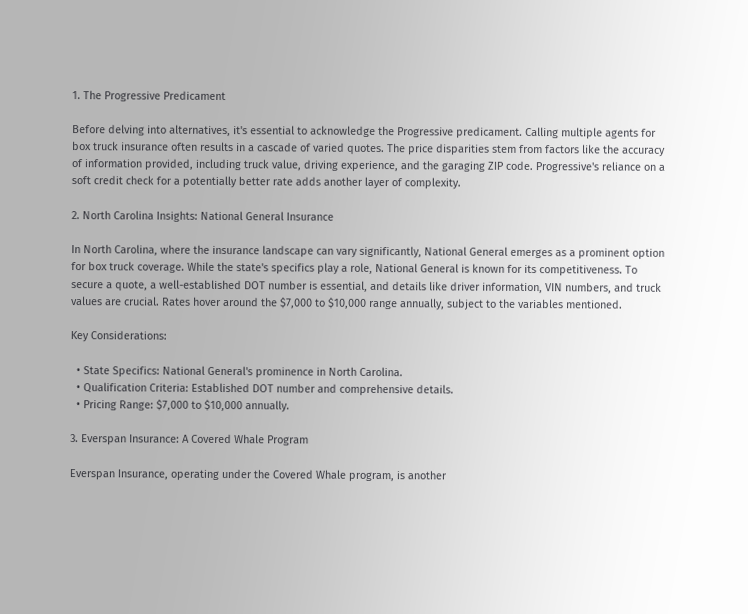1. The Progressive Predicament

Before delving into alternatives, it's essential to acknowledge the Progressive predicament. Calling multiple agents for box truck insurance often results in a cascade of varied quotes. The price disparities stem from factors like the accuracy of information provided, including truck value, driving experience, and the garaging ZIP code. Progressive's reliance on a soft credit check for a potentially better rate adds another layer of complexity.

2. North Carolina Insights: National General Insurance

In North Carolina, where the insurance landscape can vary significantly, National General emerges as a prominent option for box truck coverage. While the state's specifics play a role, National General is known for its competitiveness. To secure a quote, a well-established DOT number is essential, and details like driver information, VIN numbers, and truck values are crucial. Rates hover around the $7,000 to $10,000 range annually, subject to the variables mentioned.

Key Considerations:

  • State Specifics: National General's prominence in North Carolina.
  • Qualification Criteria: Established DOT number and comprehensive details.
  • Pricing Range: $7,000 to $10,000 annually.

3. Everspan Insurance: A Covered Whale Program

Everspan Insurance, operating under the Covered Whale program, is another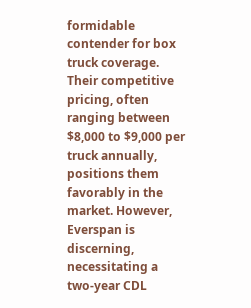formidable contender for box truck coverage. Their competitive pricing, often ranging between $8,000 to $9,000 per truck annually, positions them favorably in the market. However, Everspan is discerning, necessitating a two-year CDL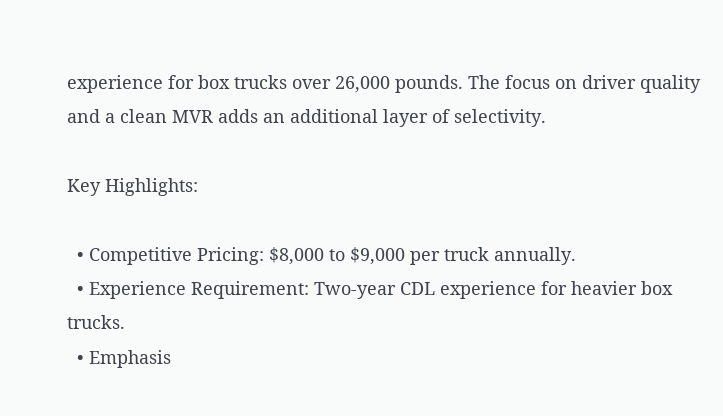experience for box trucks over 26,000 pounds. The focus on driver quality and a clean MVR adds an additional layer of selectivity.

Key Highlights:

  • Competitive Pricing: $8,000 to $9,000 per truck annually.
  • Experience Requirement: Two-year CDL experience for heavier box trucks.
  • Emphasis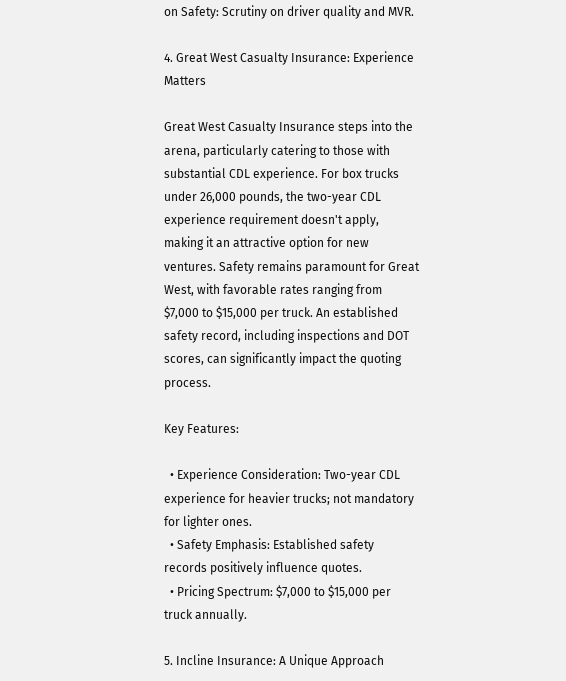on Safety: Scrutiny on driver quality and MVR.

4. Great West Casualty Insurance: Experience Matters

Great West Casualty Insurance steps into the arena, particularly catering to those with substantial CDL experience. For box trucks under 26,000 pounds, the two-year CDL experience requirement doesn't apply, making it an attractive option for new ventures. Safety remains paramount for Great West, with favorable rates ranging from $7,000 to $15,000 per truck. An established safety record, including inspections and DOT scores, can significantly impact the quoting process.

Key Features:

  • Experience Consideration: Two-year CDL experience for heavier trucks; not mandatory for lighter ones.
  • Safety Emphasis: Established safety records positively influence quotes.
  • Pricing Spectrum: $7,000 to $15,000 per truck annually.

5. Incline Insurance: A Unique Approach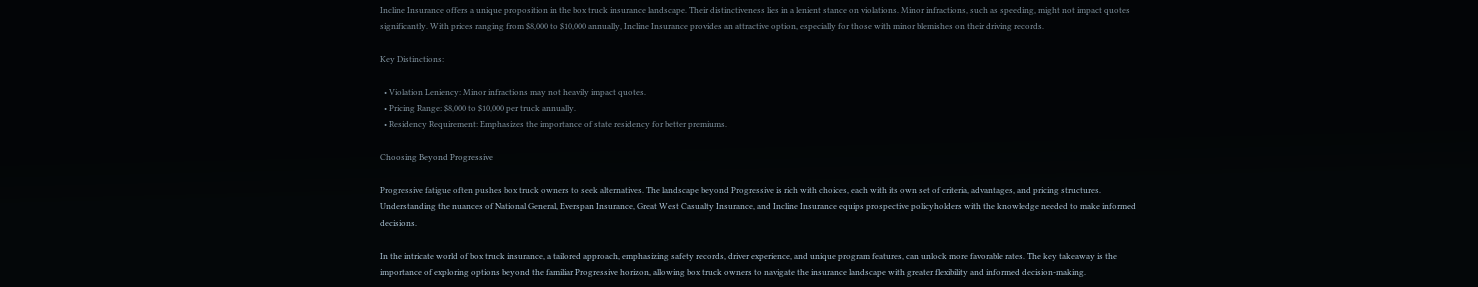Incline Insurance offers a unique proposition in the box truck insurance landscape. Their distinctiveness lies in a lenient stance on violations. Minor infractions, such as speeding, might not impact quotes significantly. With prices ranging from $8,000 to $10,000 annually, Incline Insurance provides an attractive option, especially for those with minor blemishes on their driving records.

Key Distinctions:

  • Violation Leniency: Minor infractions may not heavily impact quotes.
  • Pricing Range: $8,000 to $10,000 per truck annually.
  • Residency Requirement: Emphasizes the importance of state residency for better premiums.

Choosing Beyond Progressive

Progressive fatigue often pushes box truck owners to seek alternatives. The landscape beyond Progressive is rich with choices, each with its own set of criteria, advantages, and pricing structures. Understanding the nuances of National General, Everspan Insurance, Great West Casualty Insurance, and Incline Insurance equips prospective policyholders with the knowledge needed to make informed decisions.

In the intricate world of box truck insurance, a tailored approach, emphasizing safety records, driver experience, and unique program features, can unlock more favorable rates. The key takeaway is the importance of exploring options beyond the familiar Progressive horizon, allowing box truck owners to navigate the insurance landscape with greater flexibility and informed decision-making.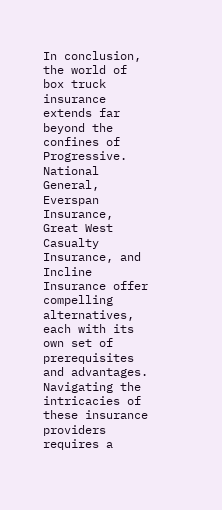In conclusion, the world of box truck insurance extends far beyond the confines of Progressive. National General, Everspan Insurance, Great West Casualty Insurance, and Incline Insurance offer compelling alternatives, each with its own set of prerequisites and advantages. Navigating the intricacies of these insurance providers requires a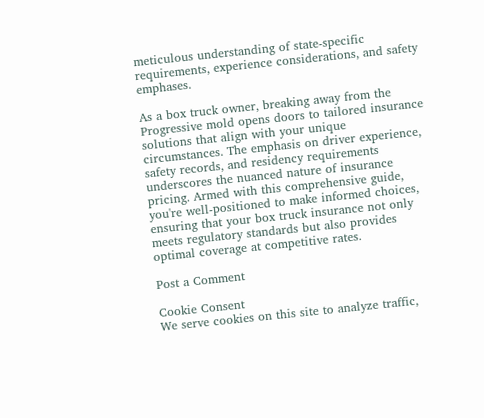meticulous understanding of state-specific requirements, experience considerations, and safety emphases.

As a box truck owner, breaking away from the Progressive mold opens doors to tailored insurance solutions that align with your unique circumstances. The emphasis on driver experience, safety records, and residency requirements underscores the nuanced nature of insurance pricing. Armed with this comprehensive guide, you're well-positioned to make informed choices, ensuring that your box truck insurance not only meets regulatory standards but also provides optimal coverage at competitive rates.

Post a Comment

Cookie Consent
We serve cookies on this site to analyze traffic,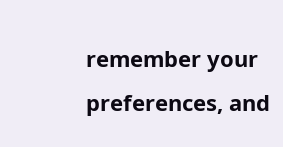remember your preferences, and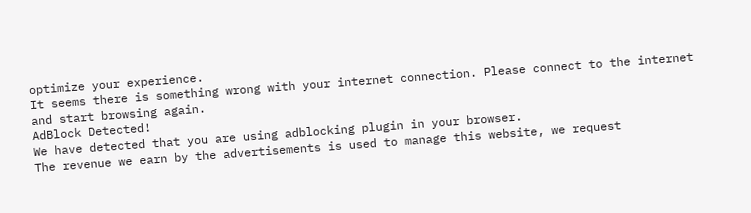optimize your experience.
It seems there is something wrong with your internet connection. Please connect to the internet and start browsing again.
AdBlock Detected!
We have detected that you are using adblocking plugin in your browser.
The revenue we earn by the advertisements is used to manage this website, we request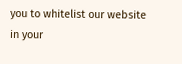you to whitelist our website in your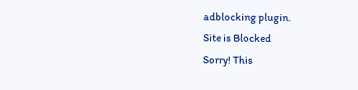adblocking plugin.
Site is Blocked
Sorry! This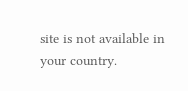site is not available in your country.